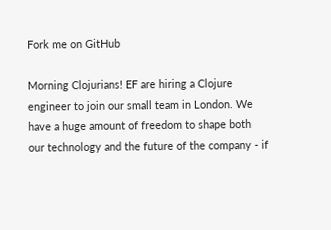Fork me on GitHub

Morning Clojurians! EF are hiring a Clojure engineer to join our small team in London. We have a huge amount of freedom to shape both our technology and the future of the company - if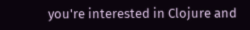you're interested in Clojure and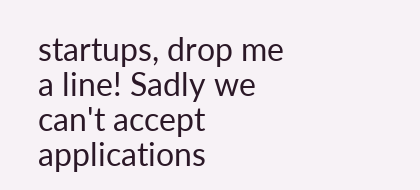startups, drop me a line! Sadly we can't accept applications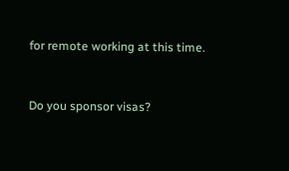for remote working at this time.


Do you sponsor visas?